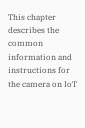This chapter describes the common information and instructions for the camera on IoT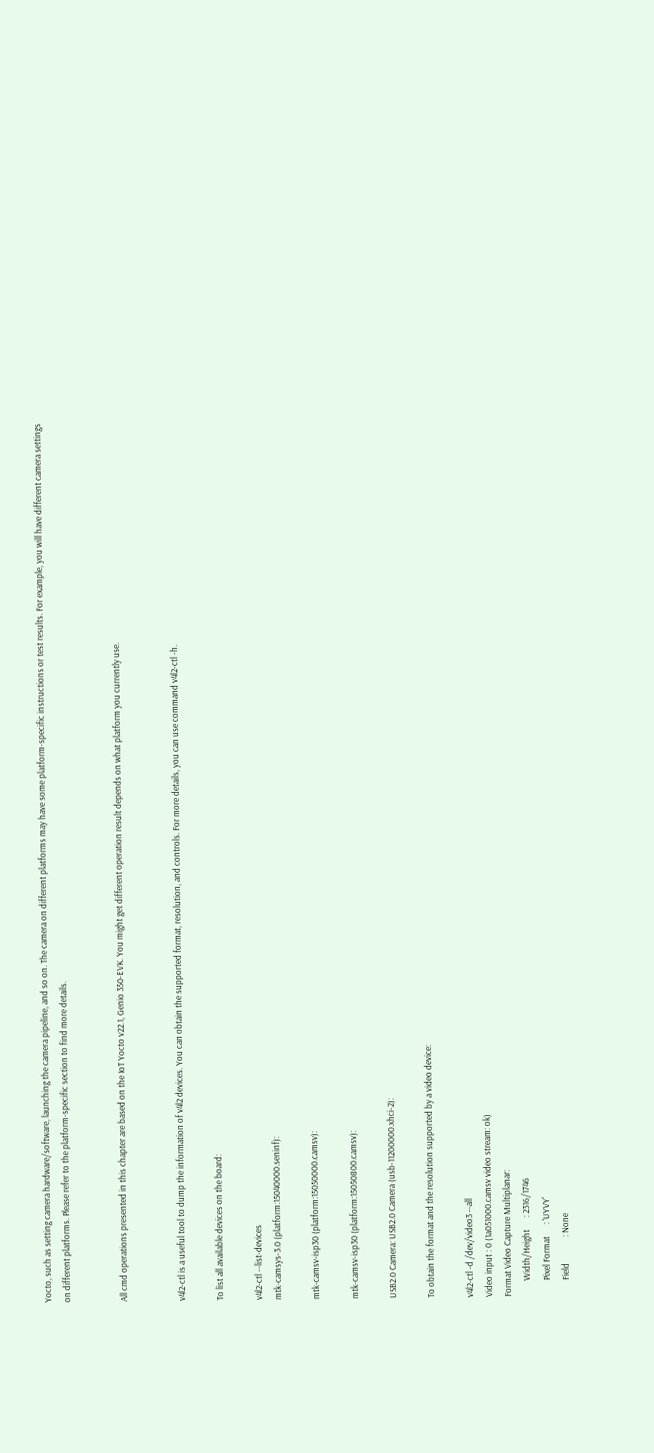Yocto, such as setting camera hardware/software, launching the camera pipeline, and so on. The camera on different platforms may have some platform-specific instructions or test results. For example, you will have different camera settings on different platforms. Please refer to the platform-specific section to find more details.


All cmd operations presented in this chapter are based on the IoT Yocto v22.1, Genio 350-EVK. You might get different operation result depends on what platform you currently use.


v4l2-ctl is a useful tool to dump the information of v4l2 devices. You can obtain the supported format, resolution, and controls. For more details, you can use command v4l2-ctl -h.

To list all available devices on the board:

v4l2-ctl --list-devices
mtk-camsys-3.0 (platform:15040000.seninf):

mtk-camsv-isp30 (platform:15050000.camsv):

mtk-camsv-isp30 (platform:15050800.camsv):

USB2.0 Camera: USB2.0 Camera (usb-11200000.xhci-2):

To obtain the format and the resolution supported by a video device:

v4l2-ctl -d /dev/video3 --all
Video input : 0 (1a051000.camsv video stream: ok)
Format Video Capture Multiplanar:
        Width/Height      : 2316/1746
        Pixel Format      : 'UYVY'
        Field             : None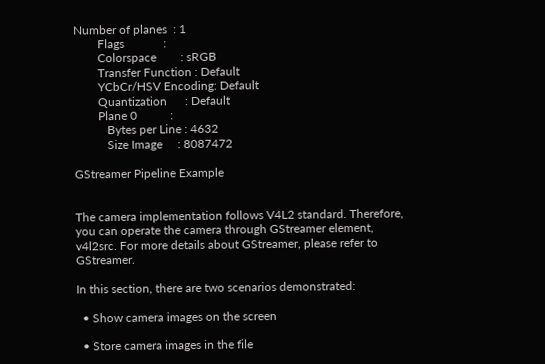Number of planes  : 1
        Flags             :
        Colorspace        : sRGB
        Transfer Function : Default
        YCbCr/HSV Encoding: Default
        Quantization      : Default
        Plane 0           :
           Bytes per Line : 4632
           Size Image     : 8087472

GStreamer Pipeline Example


The camera implementation follows V4L2 standard. Therefore, you can operate the camera through GStreamer element, v4l2src. For more details about GStreamer, please refer to GStreamer.

In this section, there are two scenarios demonstrated:

  • Show camera images on the screen

  • Store camera images in the file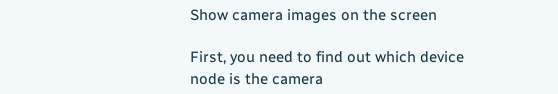Show camera images on the screen

First, you need to find out which device node is the camera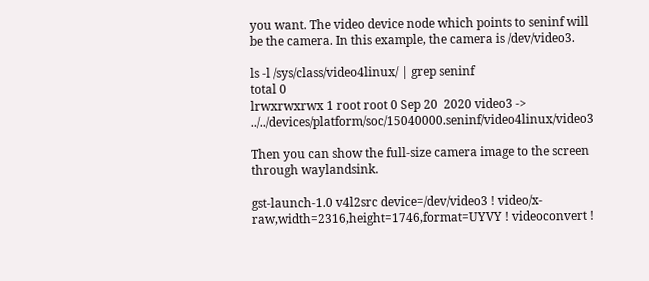you want. The video device node which points to seninf will be the camera. In this example, the camera is /dev/video3.

ls -l /sys/class/video4linux/ | grep seninf
total 0
lrwxrwxrwx 1 root root 0 Sep 20  2020 video3 -> ../../devices/platform/soc/15040000.seninf/video4linux/video3

Then you can show the full-size camera image to the screen through waylandsink.

gst-launch-1.0 v4l2src device=/dev/video3 ! video/x-raw,width=2316,height=1746,format=UYVY ! videoconvert !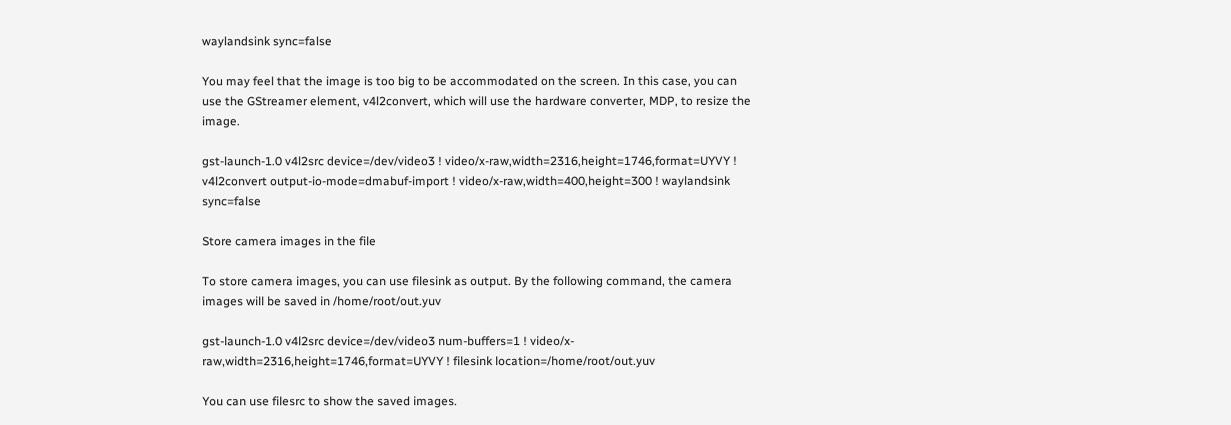waylandsink sync=false

You may feel that the image is too big to be accommodated on the screen. In this case, you can use the GStreamer element, v4l2convert, which will use the hardware converter, MDP, to resize the image.

gst-launch-1.0 v4l2src device=/dev/video3 ! video/x-raw,width=2316,height=1746,format=UYVY ! v4l2convert output-io-mode=dmabuf-import ! video/x-raw,width=400,height=300 ! waylandsink sync=false

Store camera images in the file

To store camera images, you can use filesink as output. By the following command, the camera images will be saved in /home/root/out.yuv

gst-launch-1.0 v4l2src device=/dev/video3 num-buffers=1 ! video/x-raw,width=2316,height=1746,format=UYVY ! filesink location=/home/root/out.yuv

You can use filesrc to show the saved images.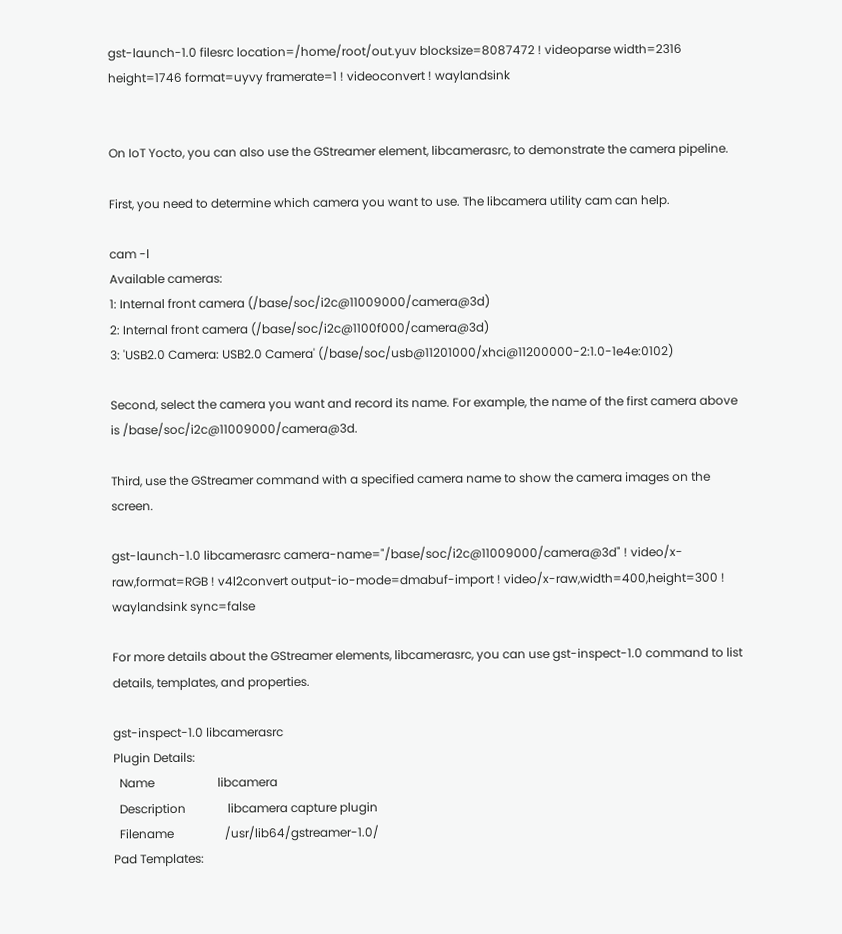gst-launch-1.0 filesrc location=/home/root/out.yuv blocksize=8087472 ! videoparse width=2316 height=1746 format=uyvy framerate=1 ! videoconvert ! waylandsink


On IoT Yocto, you can also use the GStreamer element, libcamerasrc, to demonstrate the camera pipeline.

First, you need to determine which camera you want to use. The libcamera utility cam can help.

cam -l
Available cameras:
1: Internal front camera (/base/soc/i2c@11009000/camera@3d)
2: Internal front camera (/base/soc/i2c@1100f000/camera@3d)
3: 'USB2.0 Camera: USB2.0 Camera' (/base/soc/usb@11201000/xhci@11200000-2:1.0-1e4e:0102)

Second, select the camera you want and record its name. For example, the name of the first camera above is /base/soc/i2c@11009000/camera@3d.

Third, use the GStreamer command with a specified camera name to show the camera images on the screen.

gst-launch-1.0 libcamerasrc camera-name="/base/soc/i2c@11009000/camera@3d" ! video/x-raw,format=RGB ! v4l2convert output-io-mode=dmabuf-import ! video/x-raw,width=400,height=300 ! waylandsink sync=false

For more details about the GStreamer elements, libcamerasrc, you can use gst-inspect-1.0 command to list details, templates, and properties.

gst-inspect-1.0 libcamerasrc
Plugin Details:
  Name                     libcamera
  Description              libcamera capture plugin
  Filename                 /usr/lib64/gstreamer-1.0/
Pad Templates: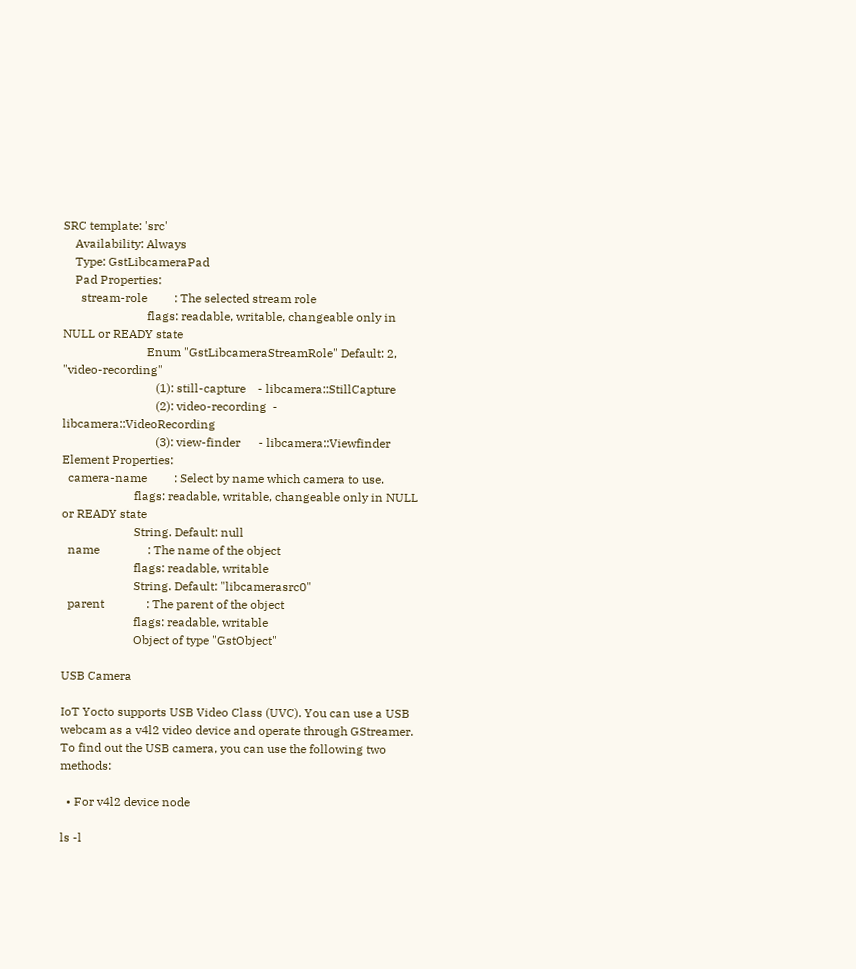SRC template: 'src'
    Availability: Always
    Type: GstLibcameraPad
    Pad Properties:
      stream-role         : The selected stream role
                            flags: readable, writable, changeable only in NULL or READY state
                            Enum "GstLibcameraStreamRole" Default: 2, "video-recording"
                               (1): still-capture    - libcamera::StillCapture
                               (2): video-recording  - libcamera::VideoRecording
                               (3): view-finder      - libcamera::Viewfinder
Element Properties:
  camera-name         : Select by name which camera to use.
                        flags: readable, writable, changeable only in NULL or READY state
                        String. Default: null
  name                : The name of the object
                        flags: readable, writable
                        String. Default: "libcamerasrc0"
  parent              : The parent of the object
                        flags: readable, writable
                        Object of type "GstObject"

USB Camera

IoT Yocto supports USB Video Class (UVC). You can use a USB webcam as a v4l2 video device and operate through GStreamer. To find out the USB camera, you can use the following two methods:

  • For v4l2 device node

ls -l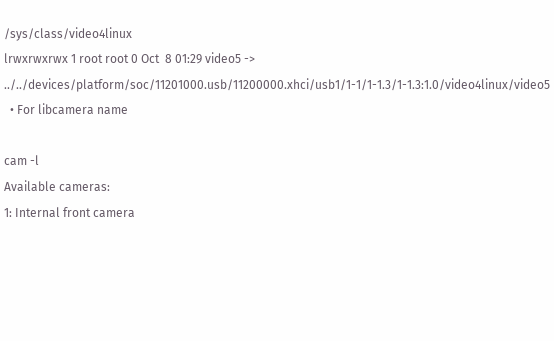/sys/class/video4linux
lrwxrwxrwx 1 root root 0 Oct  8 01:29 video5 -> ../../devices/platform/soc/11201000.usb/11200000.xhci/usb1/1-1/1-1.3/1-1.3:1.0/video4linux/video5
  • For libcamera name

cam -l
Available cameras:
1: Internal front camera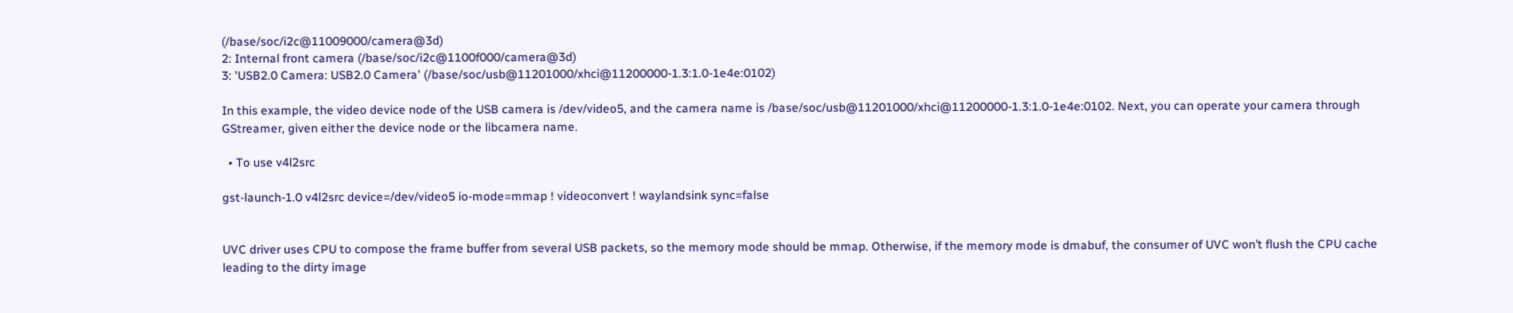(/base/soc/i2c@11009000/camera@3d)
2: Internal front camera (/base/soc/i2c@1100f000/camera@3d)
3: 'USB2.0 Camera: USB2.0 Camera' (/base/soc/usb@11201000/xhci@11200000-1.3:1.0-1e4e:0102)

In this example, the video device node of the USB camera is /dev/video5, and the camera name is /base/soc/usb@11201000/xhci@11200000-1.3:1.0-1e4e:0102. Next, you can operate your camera through GStreamer, given either the device node or the libcamera name.

  • To use v4l2src

gst-launch-1.0 v4l2src device=/dev/video5 io-mode=mmap ! videoconvert ! waylandsink sync=false


UVC driver uses CPU to compose the frame buffer from several USB packets, so the memory mode should be mmap. Otherwise, if the memory mode is dmabuf, the consumer of UVC won’t flush the CPU cache leading to the dirty image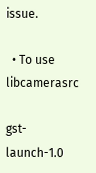issue.

  • To use libcamerasrc

gst-launch-1.0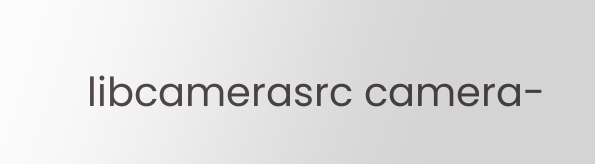libcamerasrc camera-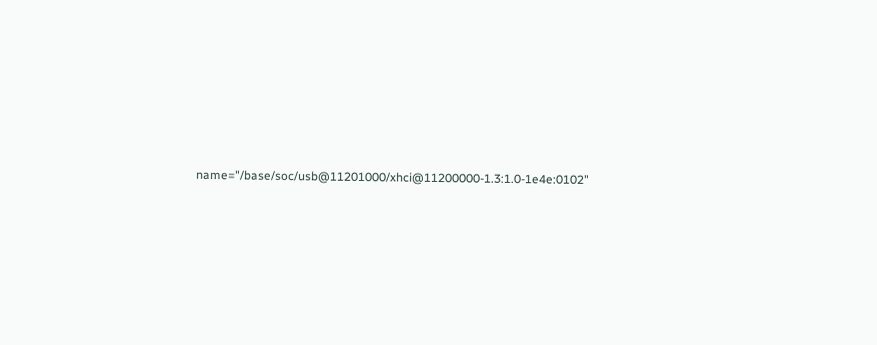name="/base/soc/usb@11201000/xhci@11200000-1.3:1.0-1e4e:0102"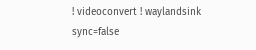! videoconvert ! waylandsink sync=false